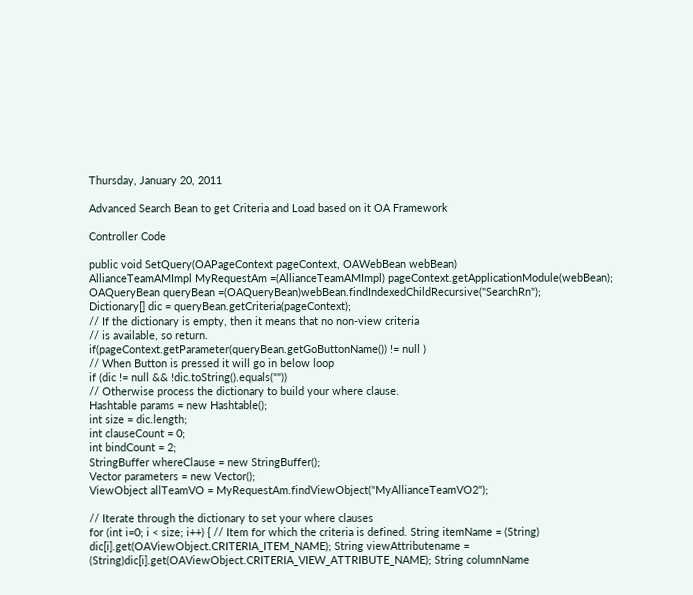Thursday, January 20, 2011

Advanced Search Bean to get Criteria and Load based on it OA Framework

Controller Code

public void SetQuery(OAPageContext pageContext, OAWebBean webBean)
AllianceTeamAMImpl MyRequestAm =(AllianceTeamAMImpl) pageContext.getApplicationModule(webBean);
OAQueryBean queryBean =(OAQueryBean)webBean.findIndexedChildRecursive("SearchRn");
Dictionary[] dic = queryBean.getCriteria(pageContext);
// If the dictionary is empty, then it means that no non-view criteria
// is available, so return.
if(pageContext.getParameter(queryBean.getGoButtonName()) != null )
// When Button is pressed it will go in below loop
if (dic != null && !dic.toString().equals(""))
// Otherwise process the dictionary to build your where clause.
Hashtable params = new Hashtable();
int size = dic.length;
int clauseCount = 0;
int bindCount = 2;
StringBuffer whereClause = new StringBuffer();
Vector parameters = new Vector();
ViewObject allTeamVO = MyRequestAm.findViewObject("MyAllianceTeamVO2");

// Iterate through the dictionary to set your where clauses
for (int i=0; i < size; i++) { // Item for which the criteria is defined. String itemName = (String) dic[i].get(OAViewObject.CRITERIA_ITEM_NAME); String viewAttributename = (String)dic[i].get(OAViewObject.CRITERIA_VIEW_ATTRIBUTE_NAME); String columnName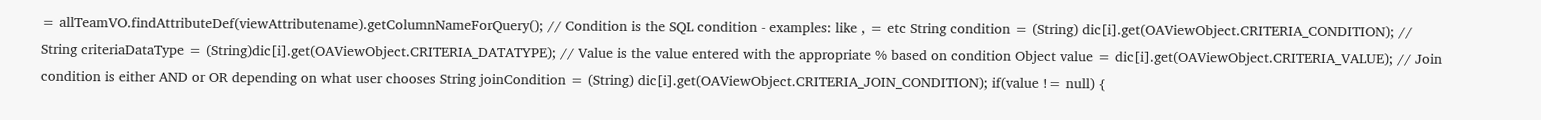= allTeamVO.findAttributeDef(viewAttributename).getColumnNameForQuery(); // Condition is the SQL condition - examples: like , = etc String condition = (String) dic[i].get(OAViewObject.CRITERIA_CONDITION); // String criteriaDataType = (String)dic[i].get(OAViewObject.CRITERIA_DATATYPE); // Value is the value entered with the appropriate % based on condition Object value = dic[i].get(OAViewObject.CRITERIA_VALUE); // Join condition is either AND or OR depending on what user chooses String joinCondition = (String) dic[i].get(OAViewObject.CRITERIA_JOIN_CONDITION); if(value != null) {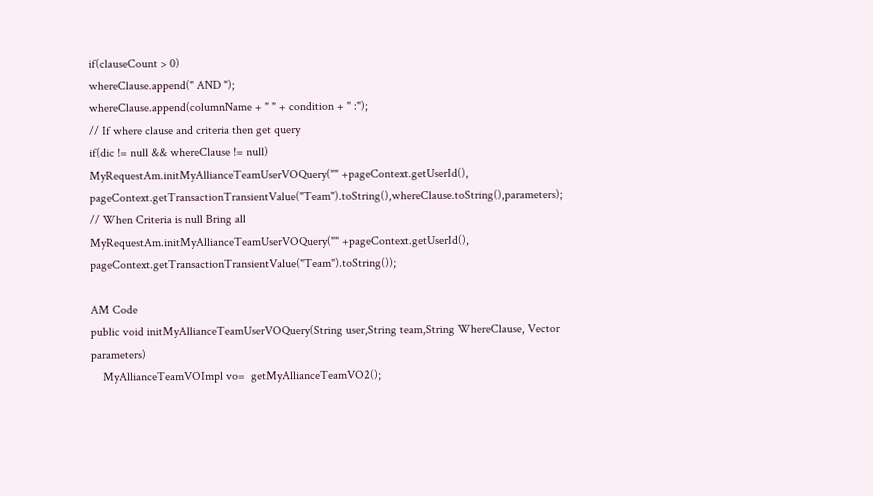if(clauseCount > 0)
whereClause.append(" AND ");
whereClause.append(columnName + " " + condition + " :");
// If where clause and criteria then get query
if(dic != null && whereClause != null)
MyRequestAm.initMyAllianceTeamUserVOQuery("" +pageContext.getUserId(), pageContext.getTransactionTransientValue("Team").toString(),whereClause.toString(),parameters);
// When Criteria is null Bring all
MyRequestAm.initMyAllianceTeamUserVOQuery("" +pageContext.getUserId(), pageContext.getTransactionTransientValue("Team").toString());

AM Code
public void initMyAllianceTeamUserVOQuery(String user,String team,String WhereClause, Vector parameters)
    MyAllianceTeamVOImpl vo=  getMyAllianceTeamVO2();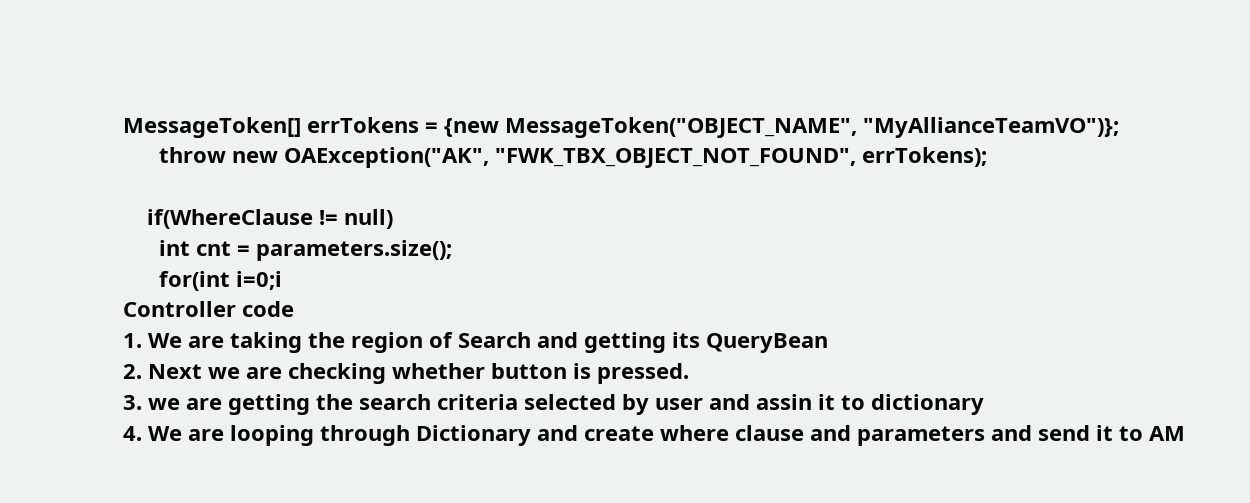MessageToken[] errTokens = {new MessageToken("OBJECT_NAME", "MyAllianceTeamVO")};
      throw new OAException("AK", "FWK_TBX_OBJECT_NOT_FOUND", errTokens);

    if(WhereClause != null)
      int cnt = parameters.size();
      for(int i=0;i
Controller code
1. We are taking the region of Search and getting its QueryBean
2. Next we are checking whether button is pressed.
3. we are getting the search criteria selected by user and assin it to dictionary
4. We are looping through Dictionary and create where clause and parameters and send it to AM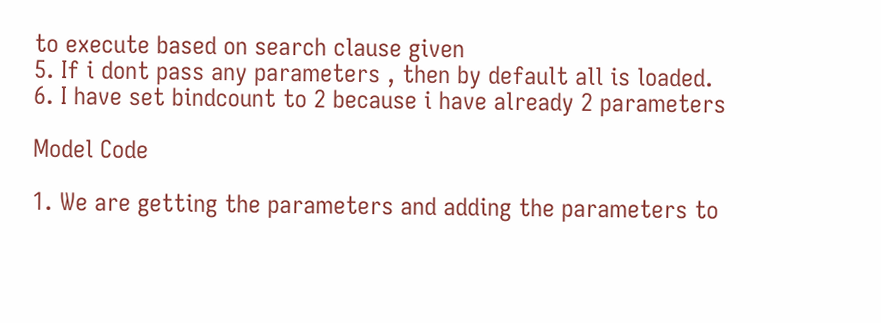to execute based on search clause given
5. If i dont pass any parameters , then by default all is loaded.
6. I have set bindcount to 2 because i have already 2 parameters

Model Code

1. We are getting the parameters and adding the parameters to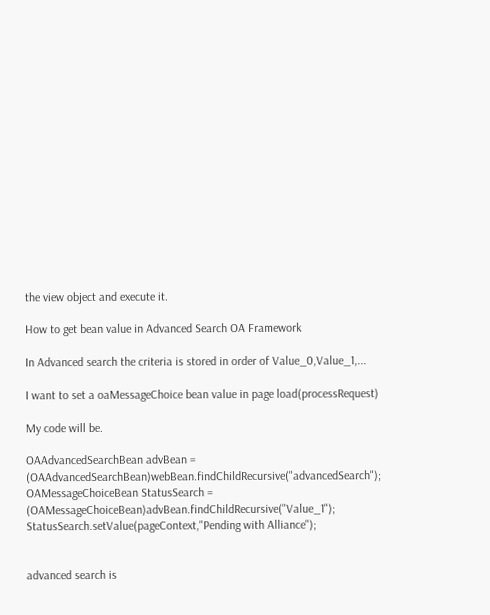the view object and execute it.

How to get bean value in Advanced Search OA Framework

In Advanced search the criteria is stored in order of Value_0,Value_1,...

I want to set a oaMessageChoice bean value in page load(processRequest)

My code will be.

OAAdvancedSearchBean advBean = (OAAdvancedSearchBean)webBean.findChildRecursive("advancedSearch");
OAMessageChoiceBean StatusSearch = (OAMessageChoiceBean)advBean.findChildRecursive("Value_1");
StatusSearch.setValue(pageContext,"Pending with Alliance");


advanced search is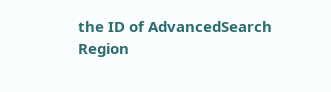the ID of AdvancedSearch Region